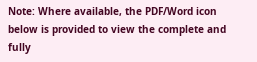Note: Where available, the PDF/Word icon below is provided to view the complete and fully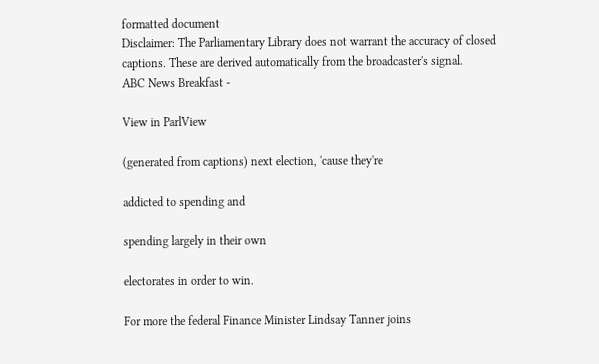formatted document
Disclaimer: The Parliamentary Library does not warrant the accuracy of closed captions. These are derived automatically from the broadcaster's signal.
ABC News Breakfast -

View in ParlView

(generated from captions) next election, 'cause they're

addicted to spending and

spending largely in their own

electorates in order to win.

For more the federal Finance Minister Lindsay Tanner joins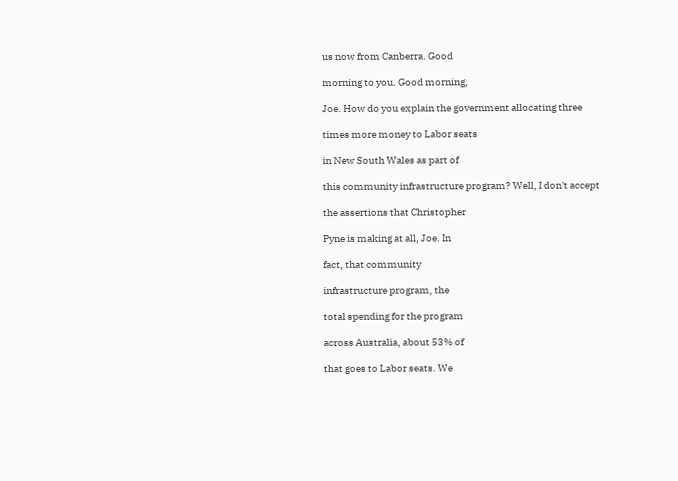us now from Canberra. Good

morning to you. Good morning,

Joe. How do you explain the government allocating three

times more money to Labor seats

in New South Wales as part of

this community infrastructure program? Well, I don't accept

the assertions that Christopher

Pyne is making at all, Joe. In

fact, that community

infrastructure program, the

total spending for the program

across Australia, about 53% of

that goes to Labor seats. We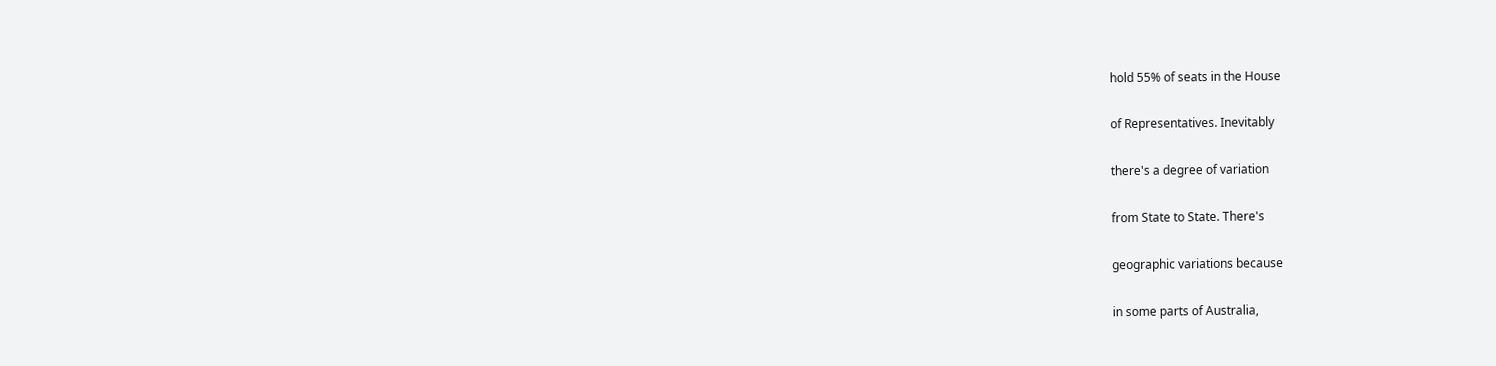hold 55% of seats in the House

of Representatives. Inevitably

there's a degree of variation

from State to State. There's

geographic variations because

in some parts of Australia,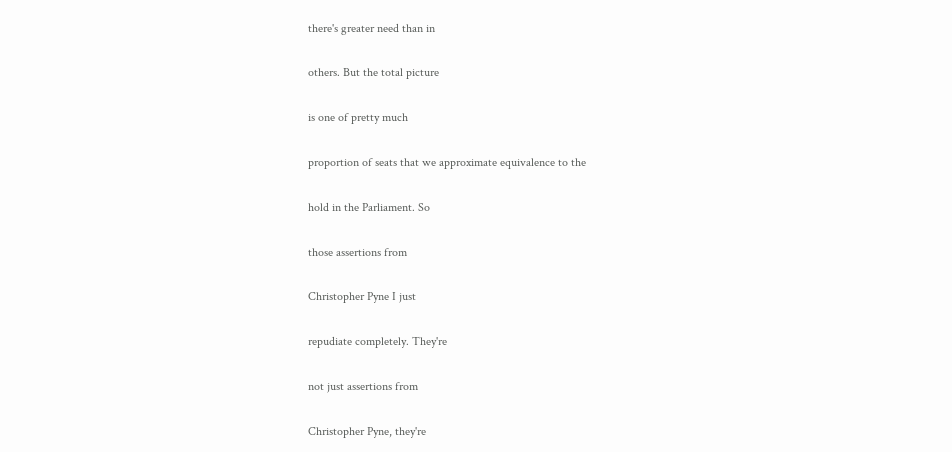there's greater need than in

others. But the total picture

is one of pretty much

proportion of seats that we approximate equivalence to the

hold in the Parliament. So

those assertions from

Christopher Pyne I just

repudiate completely. They're

not just assertions from

Christopher Pyne, they're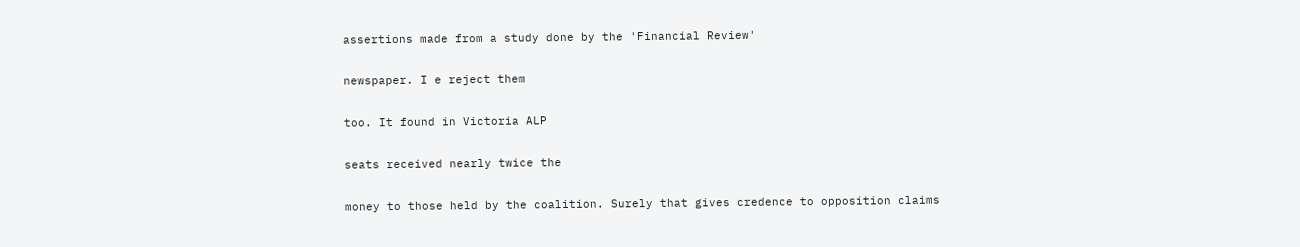assertions made from a study done by the 'Financial Review'

newspaper. I e reject them

too. It found in Victoria ALP

seats received nearly twice the

money to those held by the coalition. Surely that gives credence to opposition claims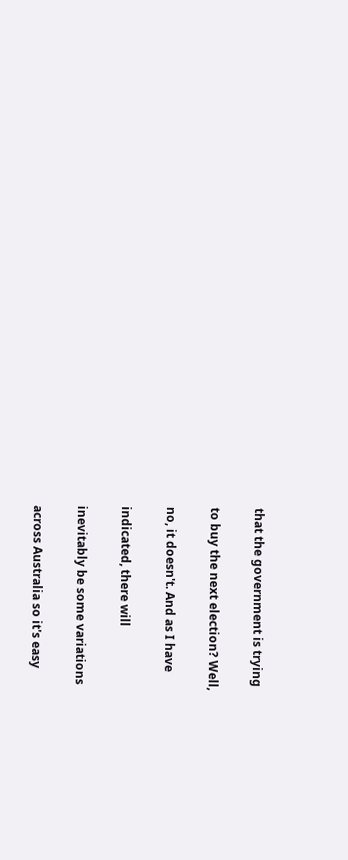that the government is trying

to buy the next election? Well,

no, it doesn't. And as I have

indicated, there will

inevitably be some variations

across Australia so it's easy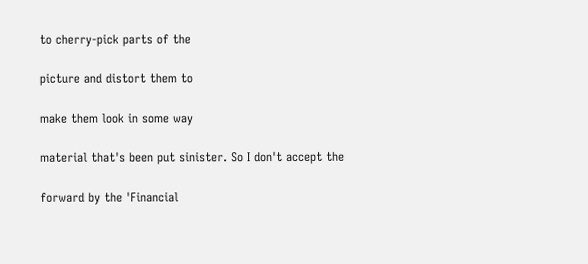to cherry-pick parts of the

picture and distort them to

make them look in some way

material that's been put sinister. So I don't accept the

forward by the 'Financial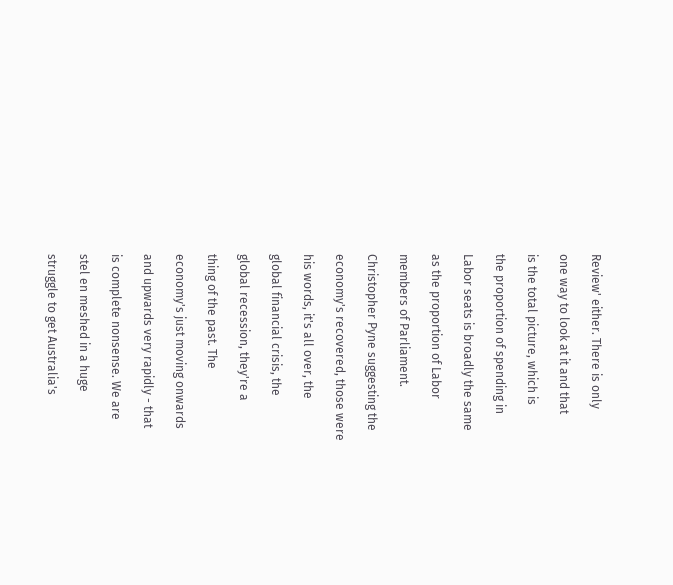Review' either. There is only

one way to look at it and that

is the total picture, which is

the proportion of spending in

Labor seats is broadly the same

as the proportion of Labor

members of Parliament.

Christopher Pyne suggesting the

economy's recovered, those were

his words, it's all over, the

global financial crisis, the

global recession, they're a

thing of the past. The

economy's just moving onwards

and upwards very rapidly - that

is complete nonsense. We are

stel en meshed in a huge

struggle to get Australia's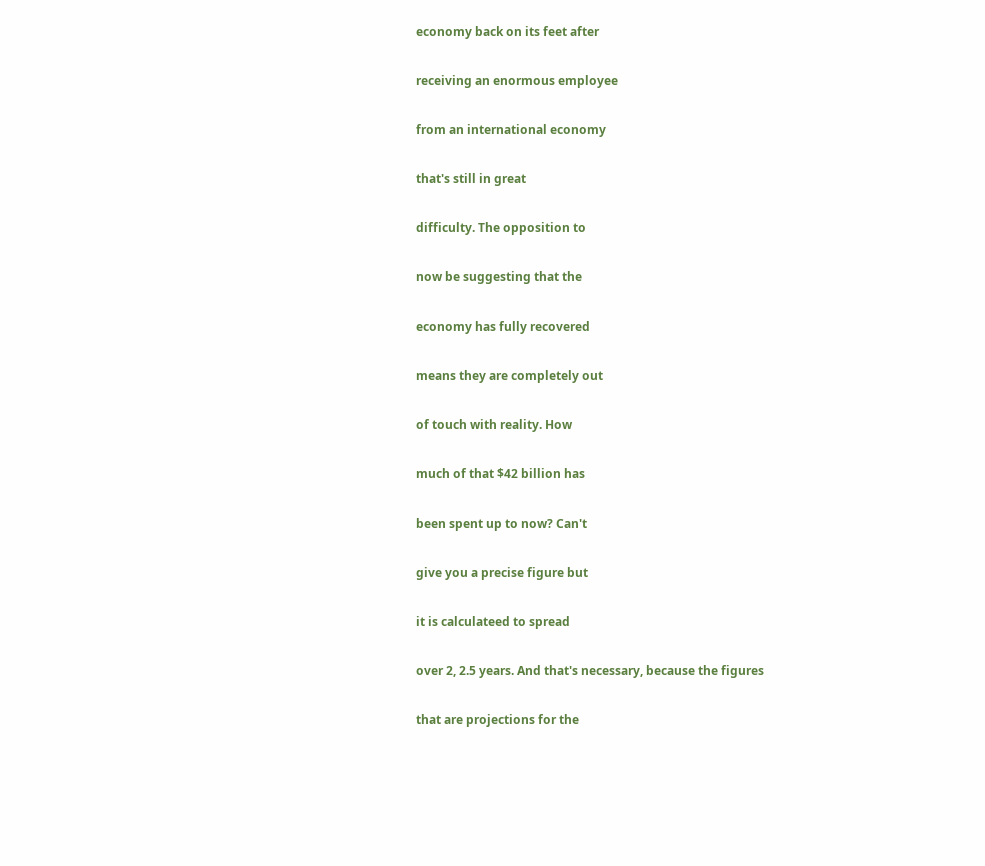economy back on its feet after

receiving an enormous employee

from an international economy

that's still in great

difficulty. The opposition to

now be suggesting that the

economy has fully recovered

means they are completely out

of touch with reality. How

much of that $42 billion has

been spent up to now? Can't

give you a precise figure but

it is calculateed to spread

over 2, 2.5 years. And that's necessary, because the figures

that are projections for the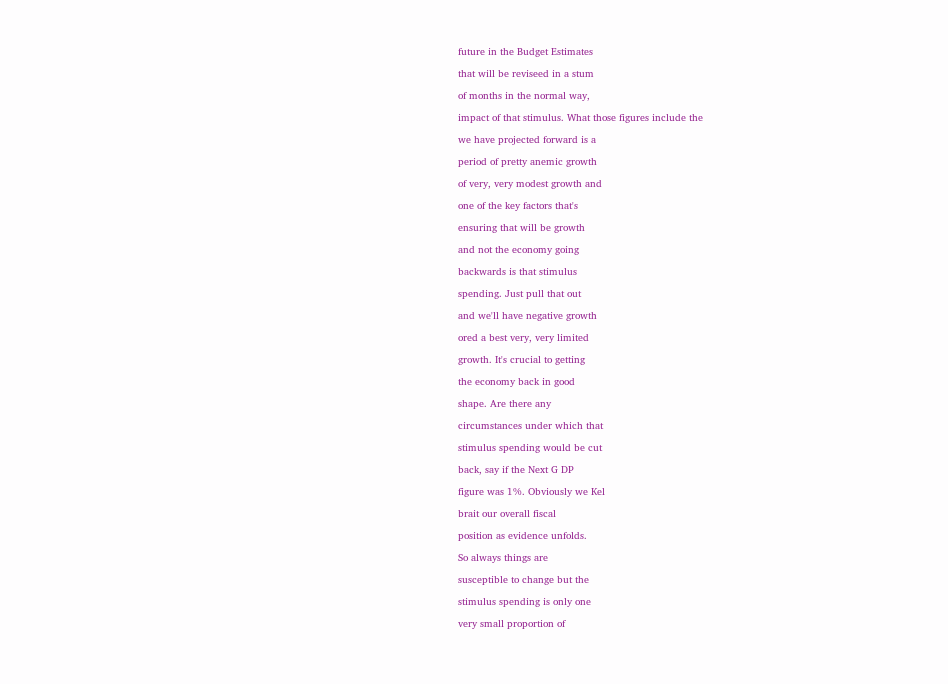future in the Budget Estimates

that will be reviseed in a stum

of months in the normal way,

impact of that stimulus. What those figures include the

we have projected forward is a

period of pretty anemic growth

of very, very modest growth and

one of the key factors that's

ensuring that will be growth

and not the economy going

backwards is that stimulus

spending. Just pull that out

and we'll have negative growth

ored a best very, very limited

growth. It's crucial to getting

the economy back in good

shape. Are there any

circumstances under which that

stimulus spending would be cut

back, say if the Next G DP

figure was 1%. Obviously we Kel

brait our overall fiscal

position as evidence unfolds.

So always things are

susceptible to change but the

stimulus spending is only one

very small proportion of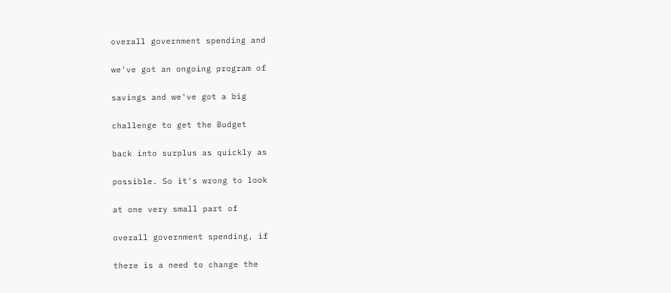overall government spending and

we've got an ongoing program of

savings and we've got a big

challenge to get the Budget

back into surplus as quickly as

possible. So it's wrong to look

at one very small part of

overall government spending, if

there is a need to change the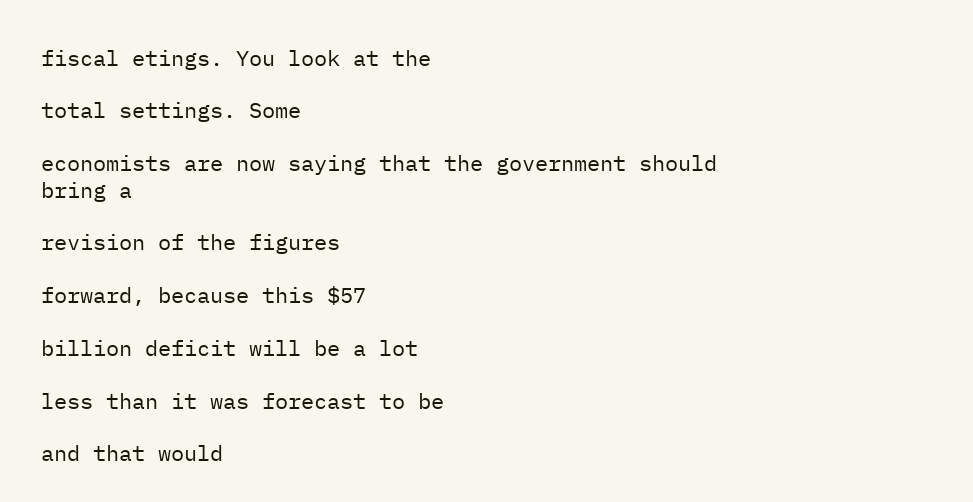fiscal etings. You look at the

total settings. Some

economists are now saying that the government should bring a

revision of the figures

forward, because this $57

billion deficit will be a lot

less than it was forecast to be

and that would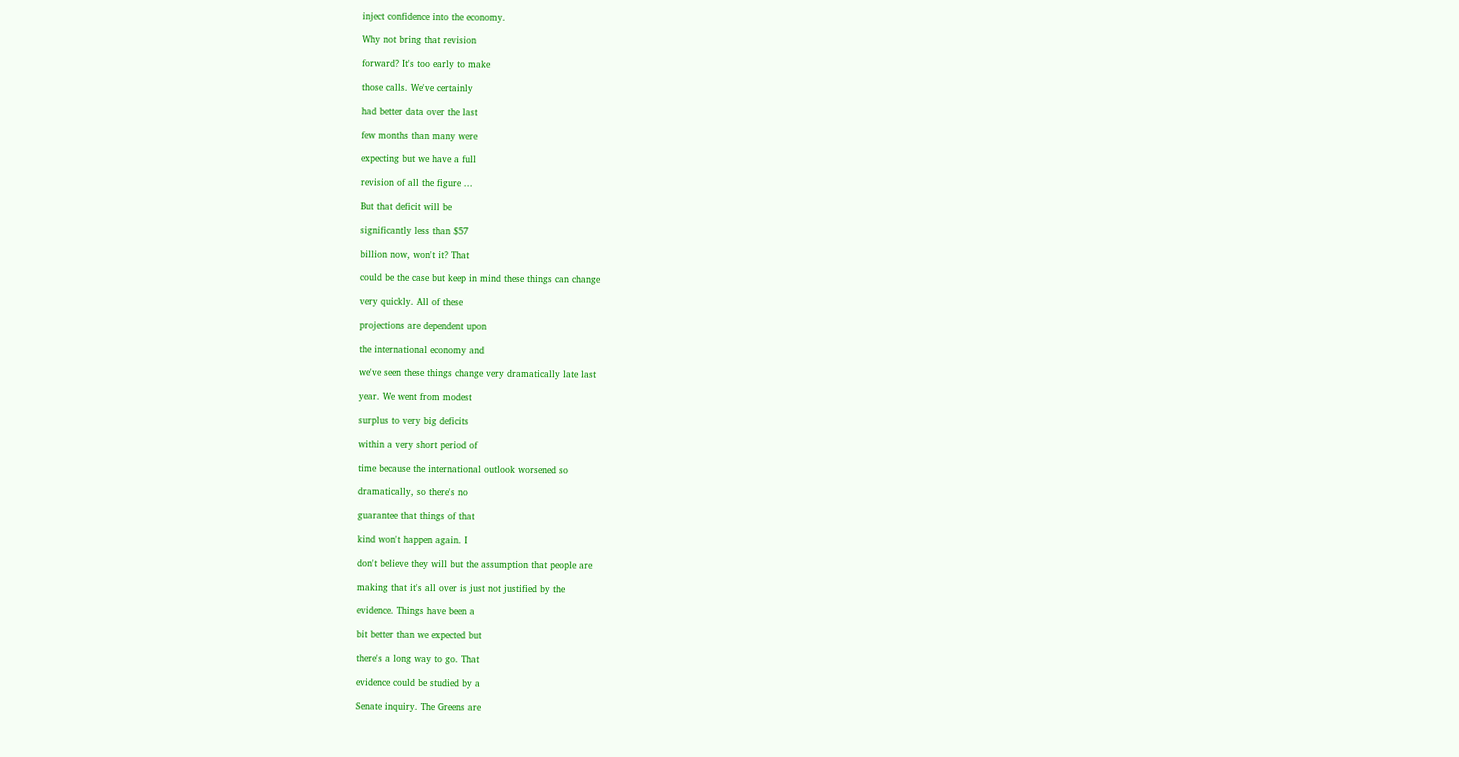inject confidence into the economy.

Why not bring that revision

forward? It's too early to make

those calls. We've certainly

had better data over the last

few months than many were

expecting but we have a full

revision of all the figure ...

But that deficit will be

significantly less than $57

billion now, won't it? That

could be the case but keep in mind these things can change

very quickly. All of these

projections are dependent upon

the international economy and

we've seen these things change very dramatically late last

year. We went from modest

surplus to very big deficits

within a very short period of

time because the international outlook worsened so

dramatically, so there's no

guarantee that things of that

kind won't happen again. I

don't believe they will but the assumption that people are

making that it's all over is just not justified by the

evidence. Things have been a

bit better than we expected but

there's a long way to go. That

evidence could be studied by a

Senate inquiry. The Greens are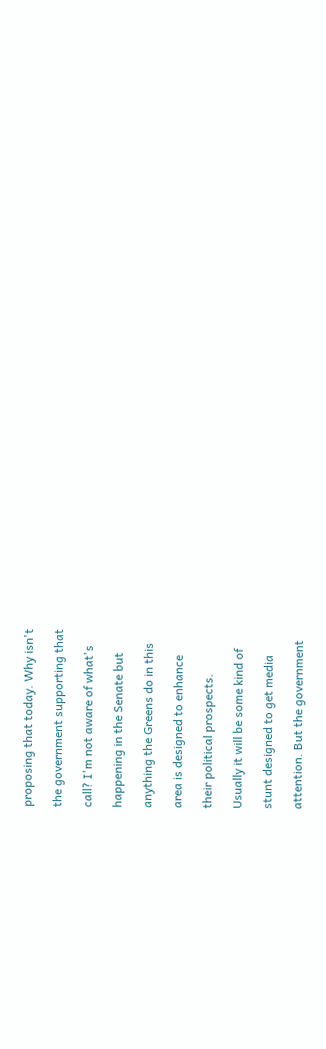proposing that today. Why isn't

the government supporting that

call? I'm not aware of what's

happening in the Senate but

anything the Greens do in this

area is designed to enhance

their political prospects.

Usually it will be some kind of

stunt designed to get media

attention. But the government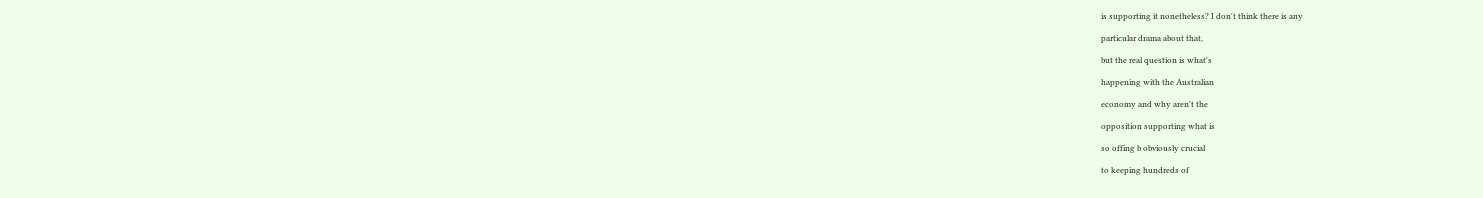is supporting it nonetheless? I don't think there is any

particular drama about that,

but the real question is what's

happening with the Australian

economy and why aren't the

opposition supporting what is

so offing b obviously crucial

to keeping hundreds of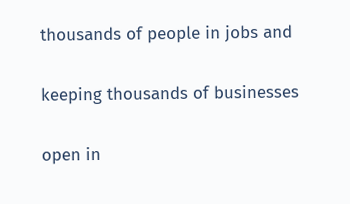thousands of people in jobs and

keeping thousands of businesses

open in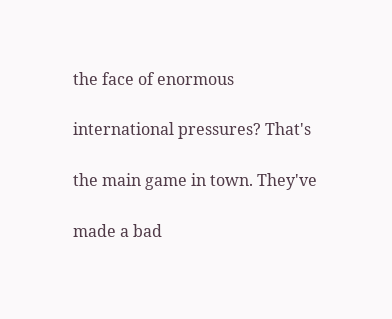the face of enormous

international pressures? That's

the main game in town. They've

made a bad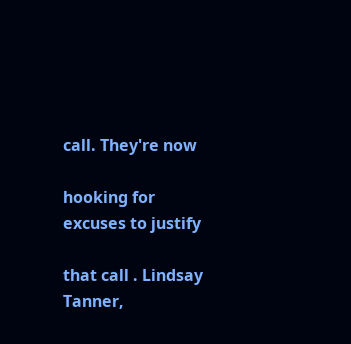call. They're now

hooking for excuses to justify

that call . Lindsay Tanner,